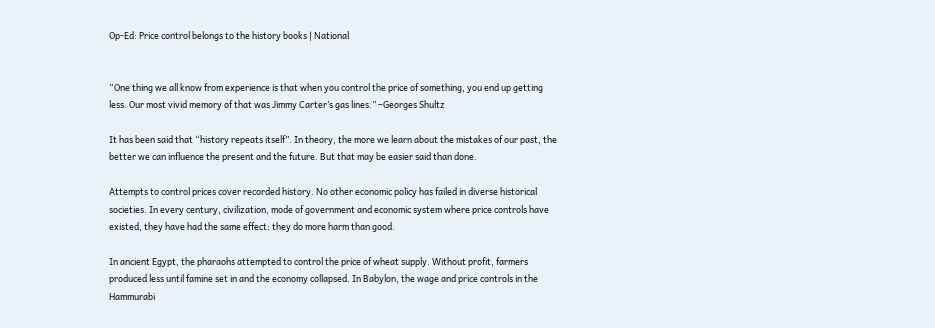Op-Ed: Price control belongs to the history books | National


“One thing we all know from experience is that when you control the price of something, you end up getting less. Our most vivid memory of that was Jimmy Carter’s gas lines.” –Georges Shultz

It has been said that “history repeats itself”. In theory, the more we learn about the mistakes of our past, the better we can influence the present and the future. But that may be easier said than done.

Attempts to control prices cover recorded history. No other economic policy has failed in diverse historical societies. In every century, civilization, mode of government and economic system where price controls have existed, they have had the same effect: they do more harm than good.

In ancient Egypt, the pharaohs attempted to control the price of wheat supply. Without profit, farmers produced less until famine set in and the economy collapsed. In Babylon, the wage and price controls in the Hammurabi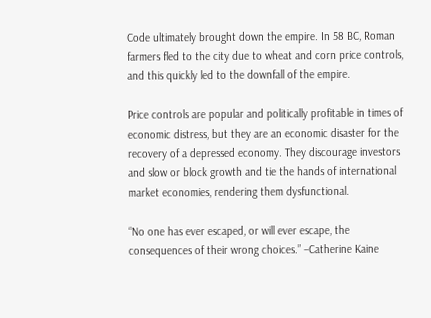Code ultimately brought down the empire. In 58 BC, Roman farmers fled to the city due to wheat and corn price controls, and this quickly led to the downfall of the empire.

Price controls are popular and politically profitable in times of economic distress, but they are an economic disaster for the recovery of a depressed economy. They discourage investors and slow or block growth and tie the hands of international market economies, rendering them dysfunctional.

“No one has ever escaped, or will ever escape, the consequences of their wrong choices.” –Catherine Kaine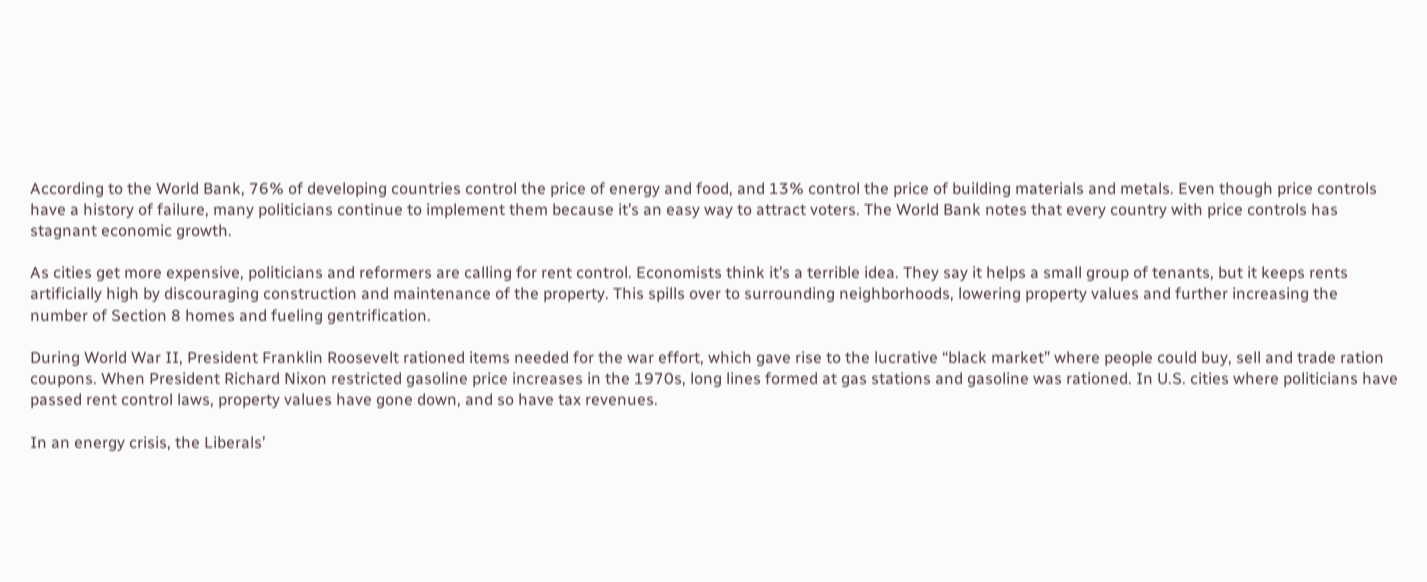According to the World Bank, 76% of developing countries control the price of energy and food, and 13% control the price of building materials and metals. Even though price controls have a history of failure, many politicians continue to implement them because it’s an easy way to attract voters. The World Bank notes that every country with price controls has stagnant economic growth.

As cities get more expensive, politicians and reformers are calling for rent control. Economists think it’s a terrible idea. They say it helps a small group of tenants, but it keeps rents artificially high by discouraging construction and maintenance of the property. This spills over to surrounding neighborhoods, lowering property values and further increasing the number of Section 8 homes and fueling gentrification.

During World War II, President Franklin Roosevelt rationed items needed for the war effort, which gave rise to the lucrative “black market” where people could buy, sell and trade ration coupons. When President Richard Nixon restricted gasoline price increases in the 1970s, long lines formed at gas stations and gasoline was rationed. In U.S. cities where politicians have passed rent control laws, property values have gone down, and so have tax revenues.

In an energy crisis, the Liberals’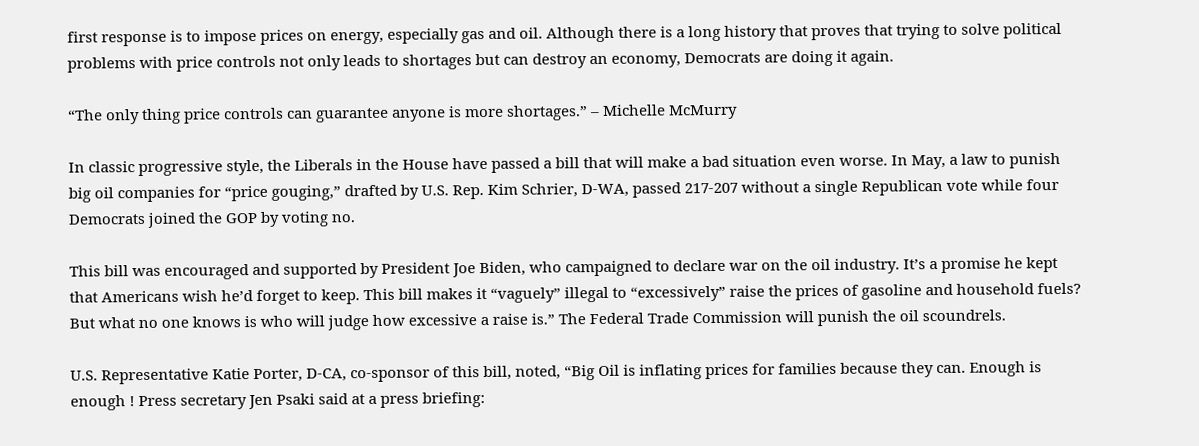first response is to impose prices on energy, especially gas and oil. Although there is a long history that proves that trying to solve political problems with price controls not only leads to shortages but can destroy an economy, Democrats are doing it again.

“The only thing price controls can guarantee anyone is more shortages.” – Michelle McMurry

In classic progressive style, the Liberals in the House have passed a bill that will make a bad situation even worse. In May, a law to punish big oil companies for “price gouging,” drafted by U.S. Rep. Kim Schrier, D-WA, passed 217-207 without a single Republican vote while four Democrats joined the GOP by voting no.

This bill was encouraged and supported by President Joe Biden, who campaigned to declare war on the oil industry. It’s a promise he kept that Americans wish he’d forget to keep. This bill makes it “vaguely” illegal to “excessively” raise the prices of gasoline and household fuels? But what no one knows is who will judge how excessive a raise is.” The Federal Trade Commission will punish the oil scoundrels.

U.S. Representative Katie Porter, D-CA, co-sponsor of this bill, noted, “Big Oil is inflating prices for families because they can. Enough is enough ! Press secretary Jen Psaki said at a press briefing: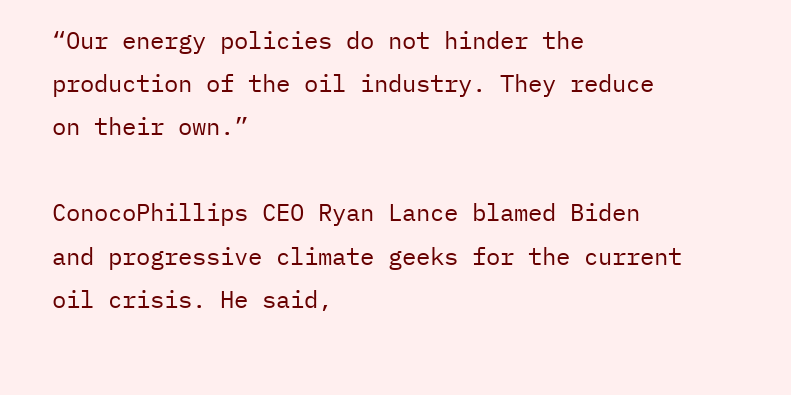“Our energy policies do not hinder the production of the oil industry. They reduce on their own.”

ConocoPhillips CEO Ryan Lance blamed Biden and progressive climate geeks for the current oil crisis. He said,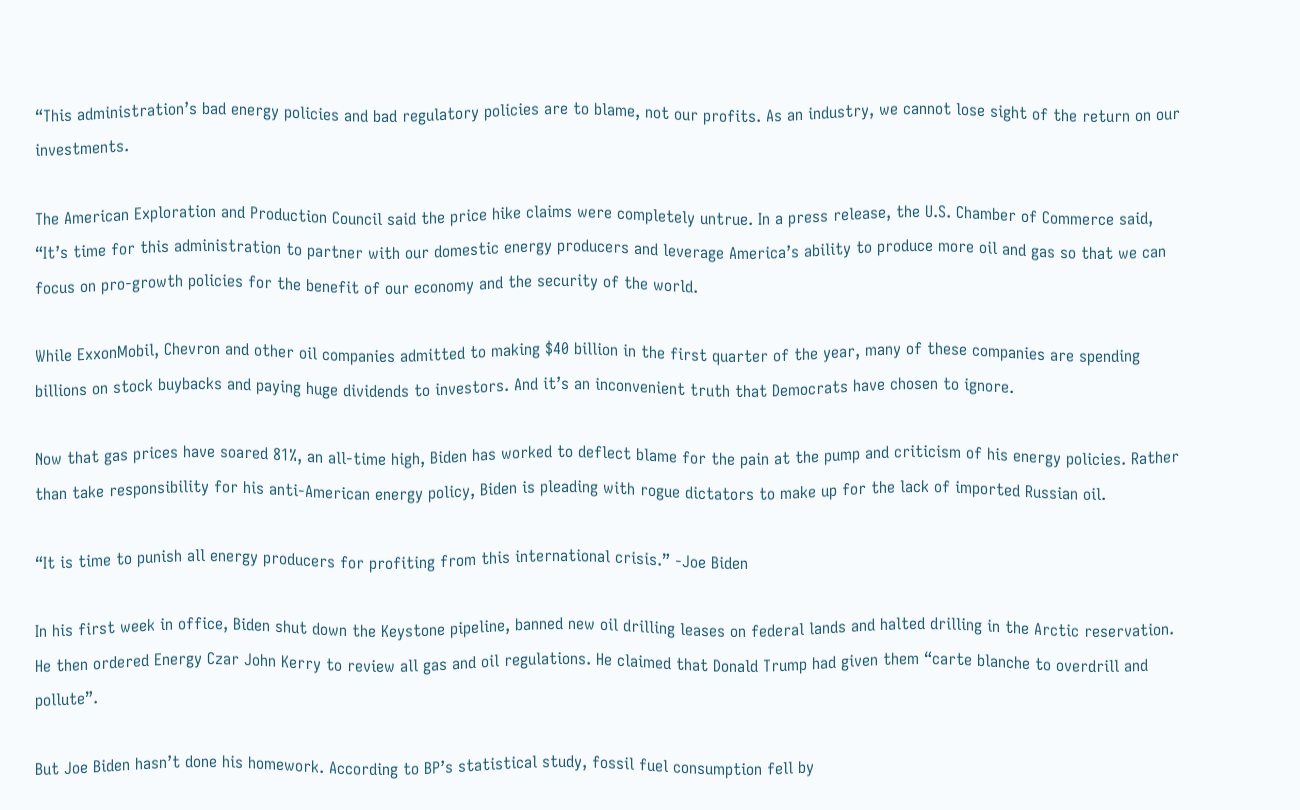“This administration’s bad energy policies and bad regulatory policies are to blame, not our profits. As an industry, we cannot lose sight of the return on our investments.

The American Exploration and Production Council said the price hike claims were completely untrue. In a press release, the U.S. Chamber of Commerce said, “It’s time for this administration to partner with our domestic energy producers and leverage America’s ability to produce more oil and gas so that we can focus on pro-growth policies for the benefit of our economy and the security of the world.

While ExxonMobil, Chevron and other oil companies admitted to making $40 billion in the first quarter of the year, many of these companies are spending billions on stock buybacks and paying huge dividends to investors. And it’s an inconvenient truth that Democrats have chosen to ignore.

Now that gas prices have soared 81%, an all-time high, Biden has worked to deflect blame for the pain at the pump and criticism of his energy policies. Rather than take responsibility for his anti-American energy policy, Biden is pleading with rogue dictators to make up for the lack of imported Russian oil.

“It is time to punish all energy producers for profiting from this international crisis.” -Joe Biden

In his first week in office, Biden shut down the Keystone pipeline, banned new oil drilling leases on federal lands and halted drilling in the Arctic reservation. He then ordered Energy Czar John Kerry to review all gas and oil regulations. He claimed that Donald Trump had given them “carte blanche to overdrill and pollute”.

But Joe Biden hasn’t done his homework. According to BP’s statistical study, fossil fuel consumption fell by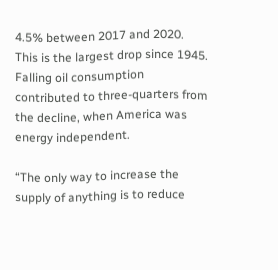4.5% between 2017 and 2020. This is the largest drop since 1945. Falling oil consumption contributed to three-quarters from the decline, when America was energy independent.

“The only way to increase the supply of anything is to reduce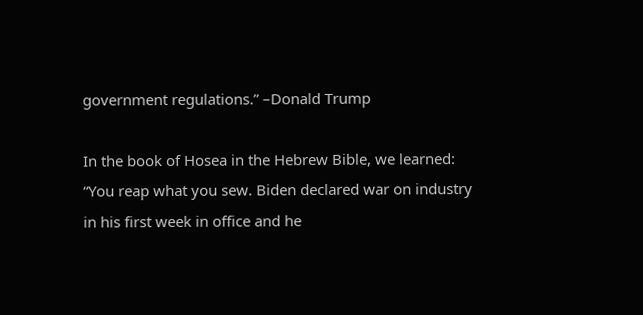government regulations.” –Donald Trump

In the book of Hosea in the Hebrew Bible, we learned: “You reap what you sew. Biden declared war on industry in his first week in office and he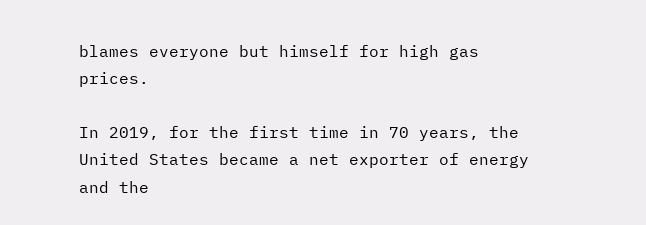blames everyone but himself for high gas prices.

In 2019, for the first time in 70 years, the United States became a net exporter of energy and the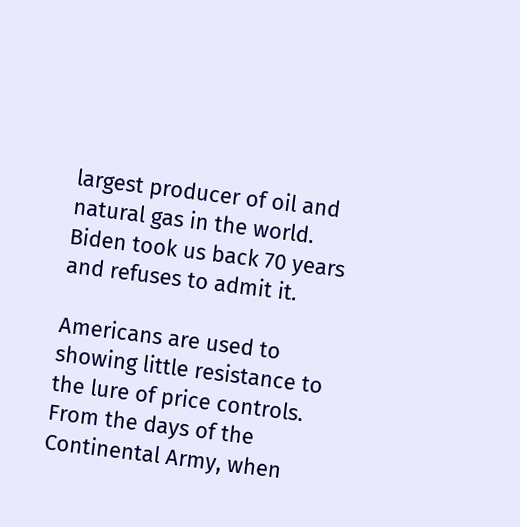largest producer of oil and natural gas in the world. Biden took us back 70 years and refuses to admit it.

Americans are used to showing little resistance to the lure of price controls. From the days of the Continental Army, when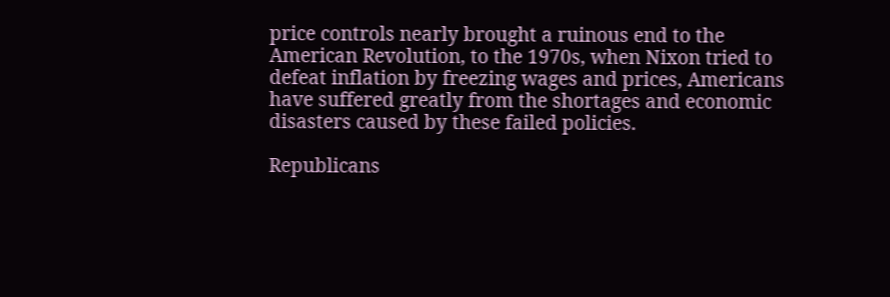price controls nearly brought a ruinous end to the American Revolution, to the 1970s, when Nixon tried to defeat inflation by freezing wages and prices, Americans have suffered greatly from the shortages and economic disasters caused by these failed policies.

Republicans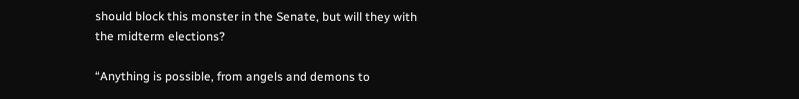should block this monster in the Senate, but will they with the midterm elections?

“Anything is possible, from angels and demons to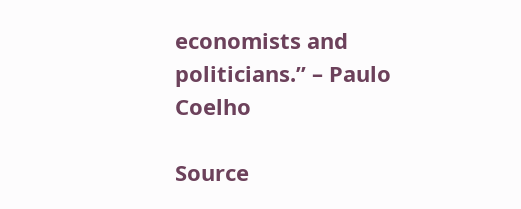economists and politicians.” – Paulo Coelho

Source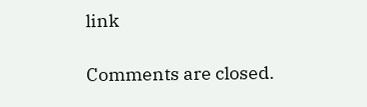link

Comments are closed.